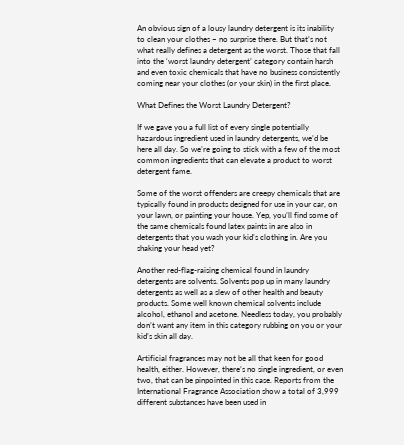An obvious sign of a lousy laundry detergent is its inability to clean your clothes – no surprise there. But that’s not what really defines a detergent as the worst. Those that fall into the ‘worst laundry detergent’ category contain harsh and even toxic chemicals that have no business consistently coming near your clothes (or your skin) in the first place.

What Defines the Worst Laundry Detergent?

If we gave you a full list of every single potentially hazardous ingredient used in laundry detergents, we’d be here all day. So we’re going to stick with a few of the most common ingredients that can elevate a product to worst detergent fame.

Some of the worst offenders are creepy chemicals that are typically found in products designed for use in your car, on your lawn, or painting your house. Yep, you’ll find some of the same chemicals found latex paints in are also in detergents that you wash your kid’s clothing in. Are you shaking your head yet?

Another red-flag-raising chemical found in laundry detergents are solvents. Solvents pop up in many laundry detergents as well as a slew of other health and beauty products. Some well known chemical solvents include alcohol, ethanol and acetone. Needless today, you probably don’t want any item in this category rubbing on you or your kid’s skin all day.

Artificial fragrances may not be all that keen for good health, either. However, there’s no single ingredient, or even two, that can be pinpointed in this case. Reports from the International Fragrance Association show a total of 3,999 different substances have been used in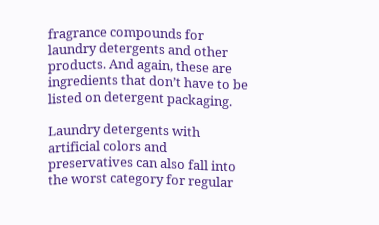fragrance compounds for laundry detergents and other products. And again, these are ingredients that don’t have to be listed on detergent packaging.

Laundry detergents with artificial colors and preservatives can also fall into the worst category for regular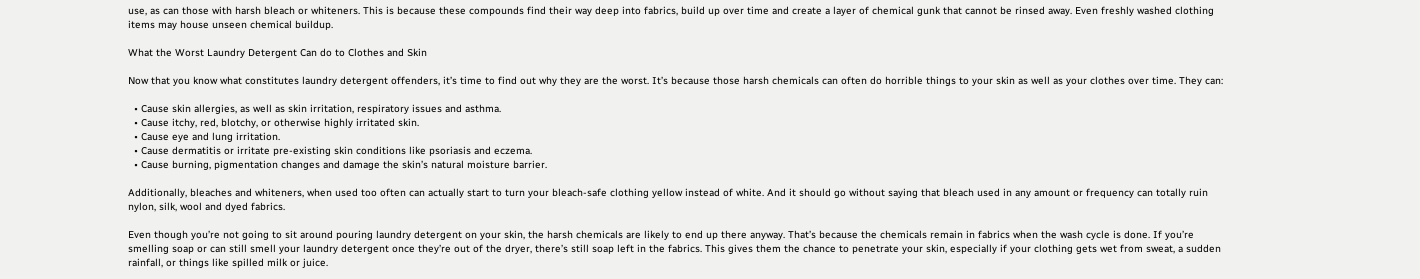use, as can those with harsh bleach or whiteners. This is because these compounds find their way deep into fabrics, build up over time and create a layer of chemical gunk that cannot be rinsed away. Even freshly washed clothing items may house unseen chemical buildup.

What the Worst Laundry Detergent Can do to Clothes and Skin

Now that you know what constitutes laundry detergent offenders, it’s time to find out why they are the worst. It’s because those harsh chemicals can often do horrible things to your skin as well as your clothes over time. They can:

  • Cause skin allergies, as well as skin irritation, respiratory issues and asthma.
  • Cause itchy, red, blotchy, or otherwise highly irritated skin.
  • Cause eye and lung irritation.
  • Cause dermatitis or irritate pre-existing skin conditions like psoriasis and eczema.
  • Cause burning, pigmentation changes and damage the skin’s natural moisture barrier.

Additionally, bleaches and whiteners, when used too often can actually start to turn your bleach-safe clothing yellow instead of white. And it should go without saying that bleach used in any amount or frequency can totally ruin nylon, silk, wool and dyed fabrics.

Even though you’re not going to sit around pouring laundry detergent on your skin, the harsh chemicals are likely to end up there anyway. That’s because the chemicals remain in fabrics when the wash cycle is done. If you’re smelling soap or can still smell your laundry detergent once they’re out of the dryer, there’s still soap left in the fabrics. This gives them the chance to penetrate your skin, especially if your clothing gets wet from sweat, a sudden rainfall, or things like spilled milk or juice.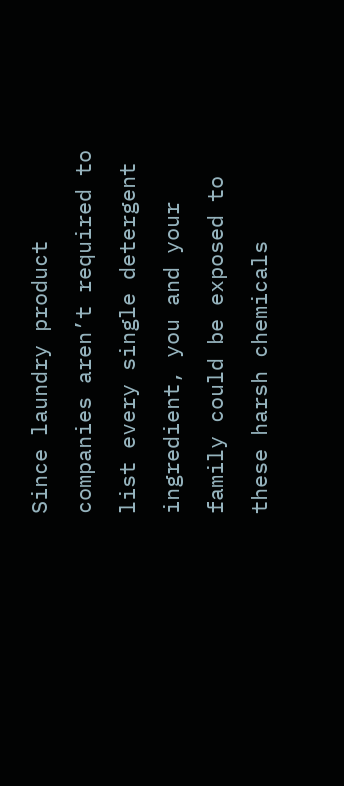Since laundry product companies aren’t required to list every single detergent ingredient, you and your family could be exposed to these harsh chemicals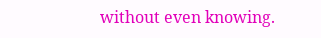without even knowing.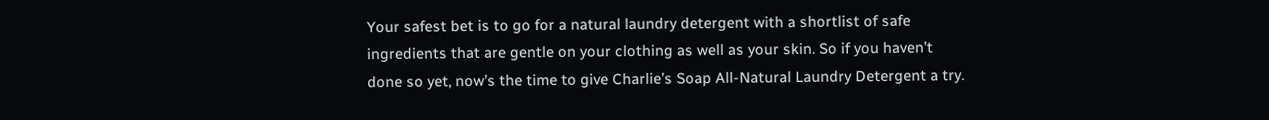Your safest bet is to go for a natural laundry detergent with a shortlist of safe ingredients that are gentle on your clothing as well as your skin. So if you haven’t done so yet, now’s the time to give Charlie’s Soap All-Natural Laundry Detergent a try.